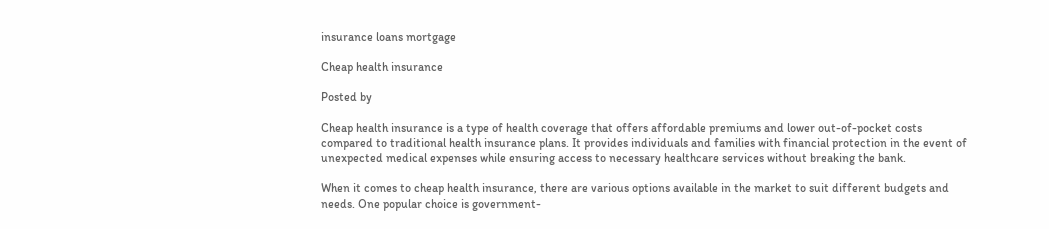insurance loans mortgage

Cheap health insurance

Posted by

Cheap health insurance is a type of health coverage that offers affordable premiums and lower out-of-pocket costs compared to traditional health insurance plans. It provides individuals and families with financial protection in the event of unexpected medical expenses while ensuring access to necessary healthcare services without breaking the bank.

When it comes to cheap health insurance, there are various options available in the market to suit different budgets and needs. One popular choice is government-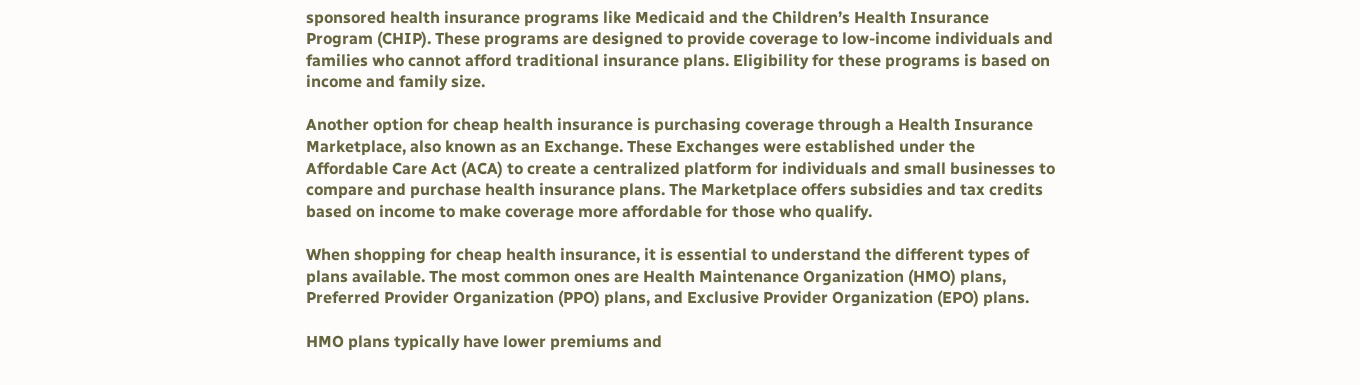sponsored health insurance programs like Medicaid and the Children’s Health Insurance Program (CHIP). These programs are designed to provide coverage to low-income individuals and families who cannot afford traditional insurance plans. Eligibility for these programs is based on income and family size.

Another option for cheap health insurance is purchasing coverage through a Health Insurance Marketplace, also known as an Exchange. These Exchanges were established under the Affordable Care Act (ACA) to create a centralized platform for individuals and small businesses to compare and purchase health insurance plans. The Marketplace offers subsidies and tax credits based on income to make coverage more affordable for those who qualify.

When shopping for cheap health insurance, it is essential to understand the different types of plans available. The most common ones are Health Maintenance Organization (HMO) plans, Preferred Provider Organization (PPO) plans, and Exclusive Provider Organization (EPO) plans.

HMO plans typically have lower premiums and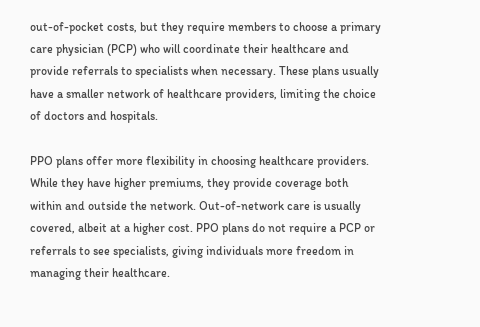out-of-pocket costs, but they require members to choose a primary care physician (PCP) who will coordinate their healthcare and provide referrals to specialists when necessary. These plans usually have a smaller network of healthcare providers, limiting the choice of doctors and hospitals.

PPO plans offer more flexibility in choosing healthcare providers. While they have higher premiums, they provide coverage both within and outside the network. Out-of-network care is usually covered, albeit at a higher cost. PPO plans do not require a PCP or referrals to see specialists, giving individuals more freedom in managing their healthcare.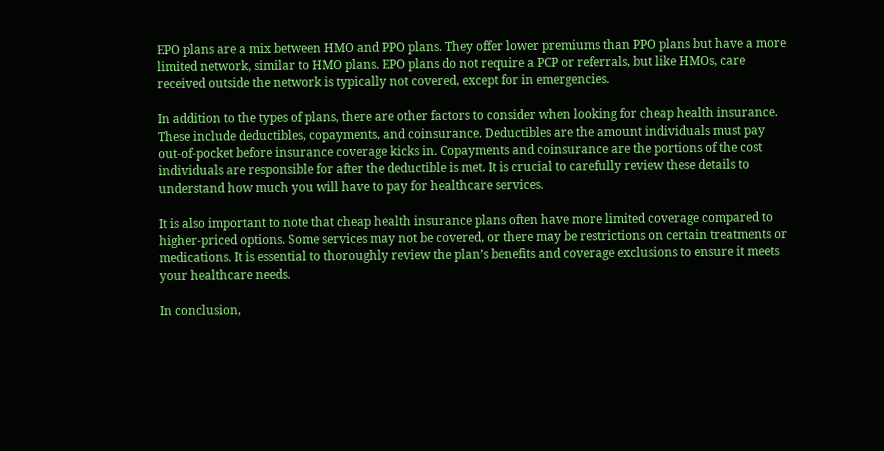EPO plans are a mix between HMO and PPO plans. They offer lower premiums than PPO plans but have a more limited network, similar to HMO plans. EPO plans do not require a PCP or referrals, but like HMOs, care received outside the network is typically not covered, except for in emergencies.

In addition to the types of plans, there are other factors to consider when looking for cheap health insurance. These include deductibles, copayments, and coinsurance. Deductibles are the amount individuals must pay out-of-pocket before insurance coverage kicks in. Copayments and coinsurance are the portions of the cost individuals are responsible for after the deductible is met. It is crucial to carefully review these details to understand how much you will have to pay for healthcare services.

It is also important to note that cheap health insurance plans often have more limited coverage compared to higher-priced options. Some services may not be covered, or there may be restrictions on certain treatments or medications. It is essential to thoroughly review the plan’s benefits and coverage exclusions to ensure it meets your healthcare needs.

In conclusion,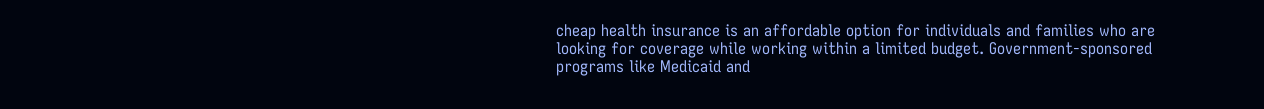cheap health insurance is an affordable option for individuals and families who are looking for coverage while working within a limited budget. Government-sponsored programs like Medicaid and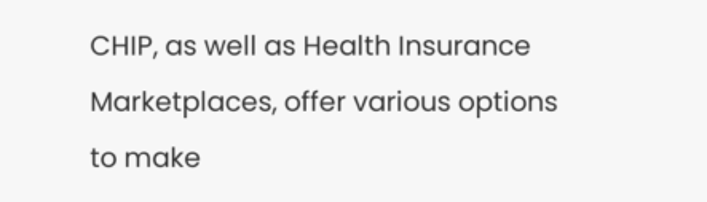CHIP, as well as Health Insurance Marketplaces, offer various options to make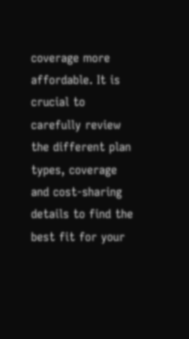coverage more affordable. It is crucial to carefully review the different plan types, coverage and cost-sharing details to find the best fit for your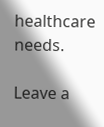healthcare needs.

Leave a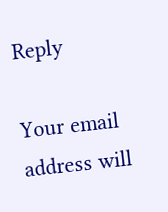Reply

Your email address will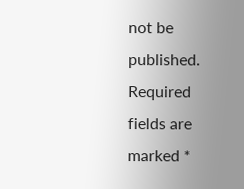not be published. Required fields are marked *